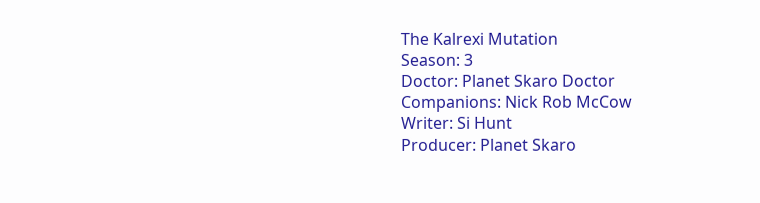The Kalrexi Mutation
Season: 3
Doctor: Planet Skaro Doctor
Companions: Nick Rob McCow
Writer: Si Hunt
Producer: Planet Skaro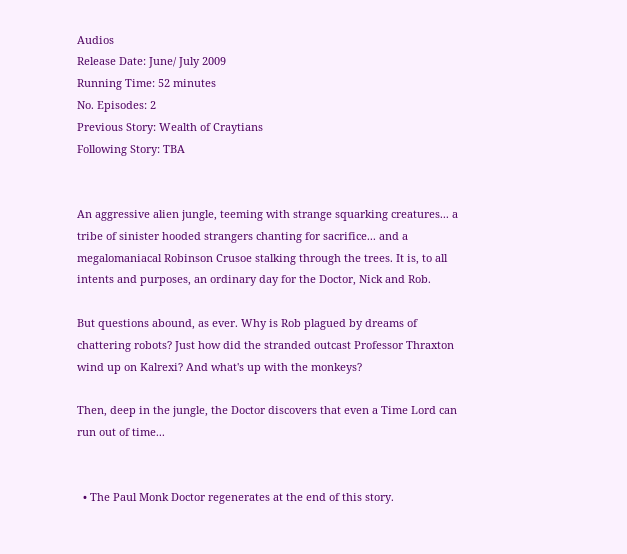Audios
Release Date: June/ July 2009
Running Time: 52 minutes
No. Episodes: 2
Previous Story: Wealth of Craytians
Following Story: TBA


An aggressive alien jungle, teeming with strange squarking creatures... a tribe of sinister hooded strangers chanting for sacrifice... and a megalomaniacal Robinson Crusoe stalking through the trees. It is, to all intents and purposes, an ordinary day for the Doctor, Nick and Rob.

But questions abound, as ever. Why is Rob plagued by dreams of chattering robots? Just how did the stranded outcast Professor Thraxton wind up on Kalrexi? And what's up with the monkeys?

Then, deep in the jungle, the Doctor discovers that even a Time Lord can run out of time...


  • The Paul Monk Doctor regenerates at the end of this story.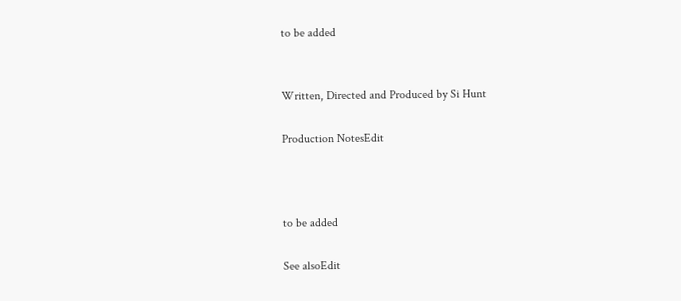to be added


Written, Directed and Produced by Si Hunt

Production NotesEdit



to be added

See alsoEdit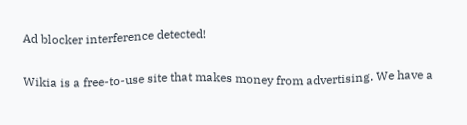Ad blocker interference detected!

Wikia is a free-to-use site that makes money from advertising. We have a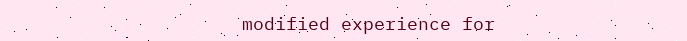modified experience for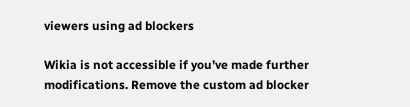viewers using ad blockers

Wikia is not accessible if you’ve made further modifications. Remove the custom ad blocker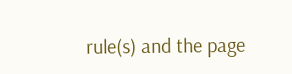rule(s) and the page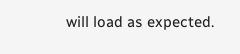will load as expected.